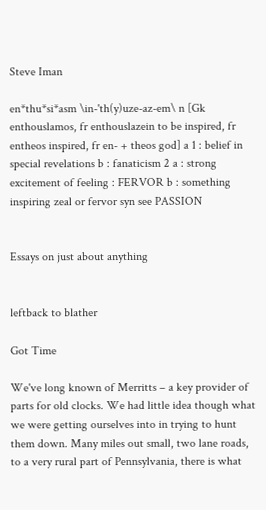Steve Iman

en*thu*si*asm \in-'th(y)uze-az-em\ n [Gk enthouslamos, fr enthouslazein to be inspired, fr entheos inspired, fr en- + theos god] a 1 : belief in special revelations b : fanaticism 2 a : strong excitement of feeling : FERVOR b : something inspiring zeal or fervor syn see PASSION


Essays on just about anything


leftback to blather

Got Time

We've long known of Merritts – a key provider of parts for old clocks. We had little idea though what we were getting ourselves into in trying to hunt them down. Many miles out small, two lane roads, to a very rural part of Pennsylvania, there is what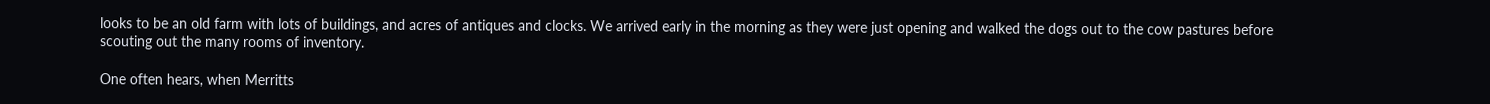looks to be an old farm with lots of buildings, and acres of antiques and clocks. We arrived early in the morning as they were just opening and walked the dogs out to the cow pastures before scouting out the many rooms of inventory.

One often hears, when Merritts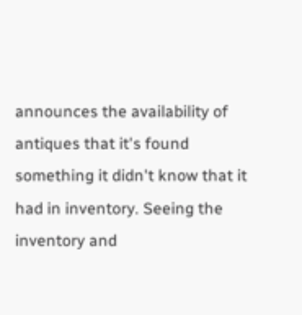announces the availability of antiques that it's found something it didn't know that it had in inventory. Seeing the inventory and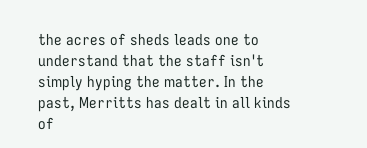the acres of sheds leads one to understand that the staff isn't simply hyping the matter. In the past, Merritts has dealt in all kinds of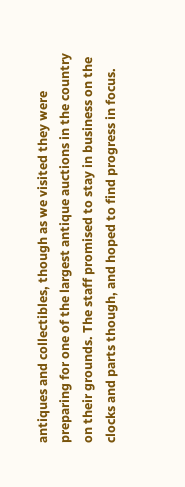antiques and collectibles, though as we visited they were preparing for one of the largest antique auctions in the country on their grounds. The staff promised to stay in business on the clocks and parts though, and hoped to find progress in focus.